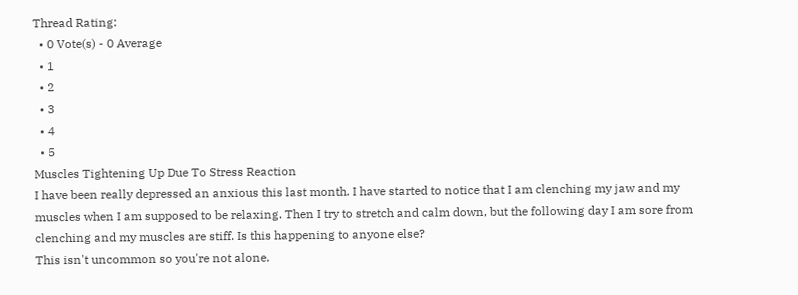Thread Rating:
  • 0 Vote(s) - 0 Average
  • 1
  • 2
  • 3
  • 4
  • 5
Muscles Tightening Up Due To Stress Reaction
I have been really depressed an anxious this last month. I have started to notice that I am clenching my jaw and my muscles when I am supposed to be relaxing. Then I try to stretch and calm down, but the following day I am sore from clenching and my muscles are stiff. Is this happening to anyone else?
This isn't uncommon so you're not alone.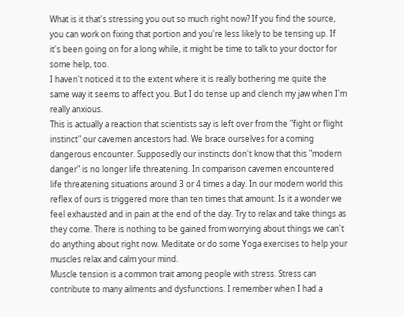What is it that's stressing you out so much right now? If you find the source, you can work on fixing that portion and you're less likely to be tensing up. If it's been going on for a long while, it might be time to talk to your doctor for some help, too.
I haven't noticed it to the extent where it is really bothering me quite the same way it seems to affect you. But I do tense up and clench my jaw when I'm really anxious.
This is actually a reaction that scientists say is left over from the "fight or flight instinct" our cavemen ancestors had. We brace ourselves for a coming dangerous encounter. Supposedly our instincts don't know that this "modern danger" is no longer life threatening. In comparison cavemen encountered life threatening situations around 3 or 4 times a day. In our modern world this reflex of ours is triggered more than ten times that amount. Is it a wonder we feel exhausted and in pain at the end of the day. Try to relax and take things as they come. There is nothing to be gained from worrying about things we can't do anything about right now. Meditate or do some Yoga exercises to help your muscles relax and calm your mind.
Muscle tension is a common trait among people with stress. Stress can contribute to many ailments and dysfunctions. I remember when I had a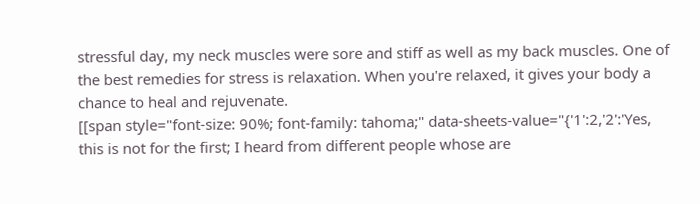stressful day, my neck muscles were sore and stiff as well as my back muscles. One of the best remedies for stress is relaxation. When you're relaxed, it gives your body a chance to heal and rejuvenate.
[[span style="font-size: 90%; font-family: tahoma;" data-sheets-value="{'1':2,'2':'Yes, this is not for the first; I heard from different people whose are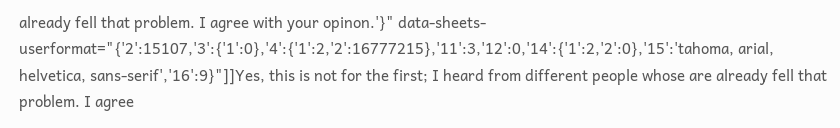already fell that problem. I agree with your opinon.'}" data-sheets-userformat="{'2':15107,'3':{'1':0},'4':{'1':2,'2':16777215},'11':3,'12':0,'14':{'1':2,'2':0},'15':'tahoma, arial, helvetica, sans-serif','16':9}"]]Yes, this is not for the first; I heard from different people whose are already fell that problem. I agree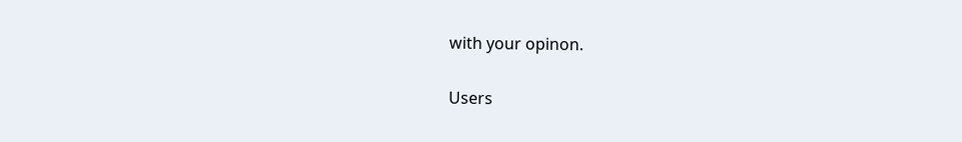with your opinon.

Users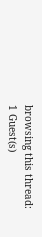browsing this thread:
1 Guest(s)